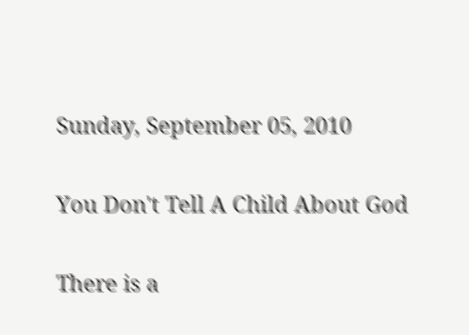Sunday, September 05, 2010

You Don't Tell A Child About God

There is a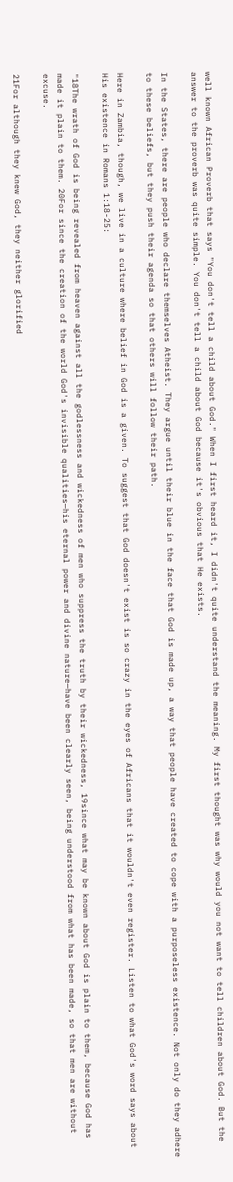well known African Proverb that says "You don't tell a child about God." When I first heard it, I didn't quite understand the meaning. My first thought was why would you not want to tell children about God. But the answer to the proverb was quite simple. You don't tell a child about God because it's obvious that He exists.

In the States, there are people who declare themselves Atheist. They argue until their blue in the face that God is made up, a way that people have created to cope with a purposeless existence. Not only do they adhere to these beliefs, but they push their agenda so that others will follow their path.

Here in Zambia, though, we live in a culture where belief in God is a given. To suggest that God doesn't exist is so crazy in the eyes of Africans that it wouldn't even register. Listen to what God's word says about His existence in Romans 1:18-25:

"18The wrath of God is being revealed from heaven against all the godlessness and wickedness of men who suppress the truth by their wickedness, 19since what may be known about God is plain to them, because God has made it plain to them. 20For since the creation of the world God's invisible qualities—his eternal power and divine nature—have been clearly seen, being understood from what has been made, so that men are without excuse.

21For although they knew God, they neither glorified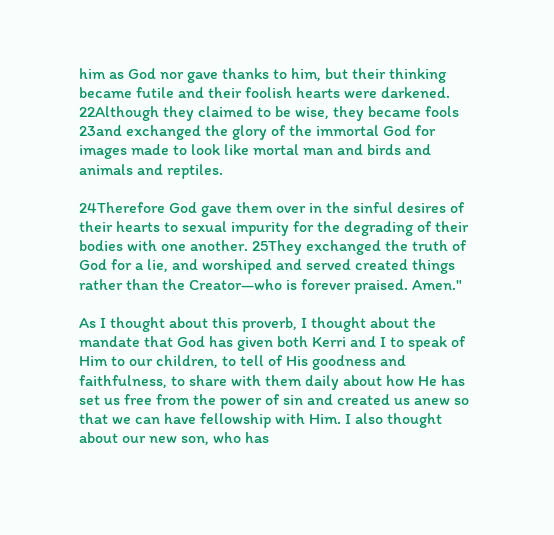him as God nor gave thanks to him, but their thinking became futile and their foolish hearts were darkened. 22Although they claimed to be wise, they became fools 23and exchanged the glory of the immortal God for images made to look like mortal man and birds and animals and reptiles.

24Therefore God gave them over in the sinful desires of their hearts to sexual impurity for the degrading of their bodies with one another. 25They exchanged the truth of God for a lie, and worshiped and served created things rather than the Creator—who is forever praised. Amen."

As I thought about this proverb, I thought about the mandate that God has given both Kerri and I to speak of Him to our children, to tell of His goodness and faithfulness, to share with them daily about how He has set us free from the power of sin and created us anew so that we can have fellowship with Him. I also thought about our new son, who has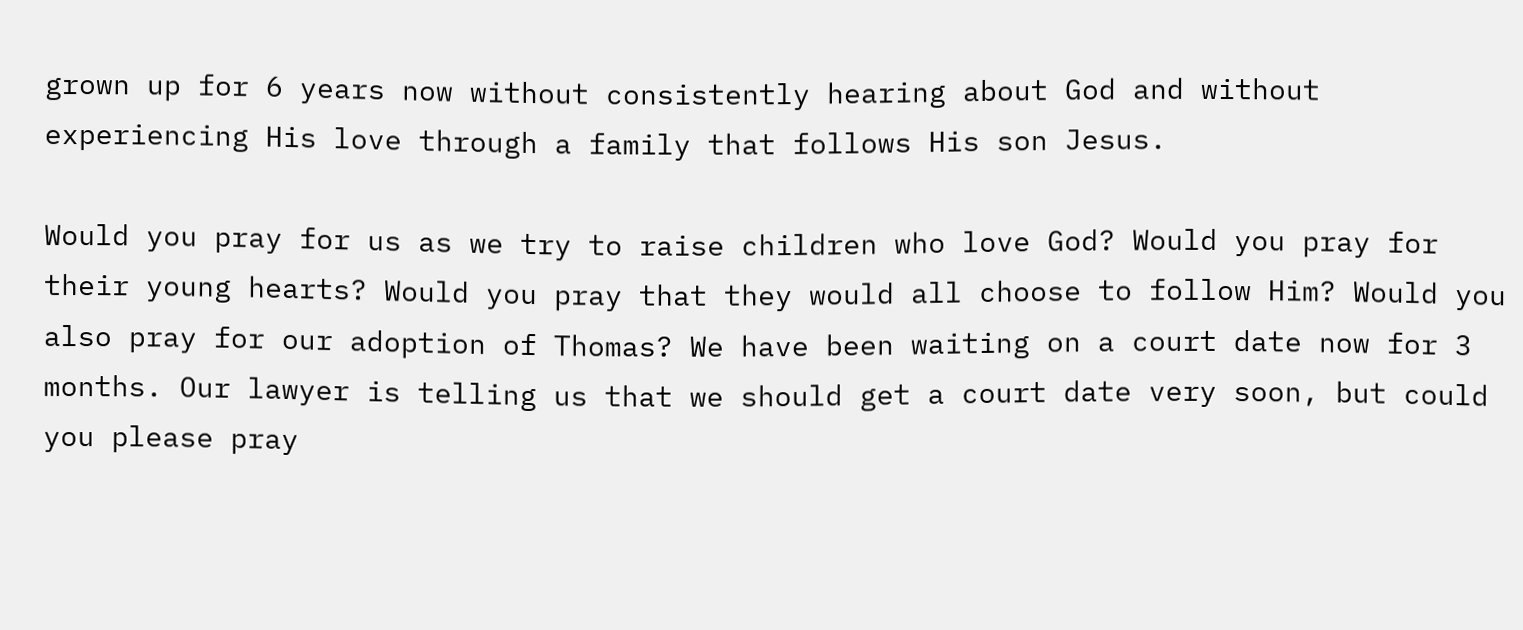grown up for 6 years now without consistently hearing about God and without experiencing His love through a family that follows His son Jesus.

Would you pray for us as we try to raise children who love God? Would you pray for their young hearts? Would you pray that they would all choose to follow Him? Would you also pray for our adoption of Thomas? We have been waiting on a court date now for 3 months. Our lawyer is telling us that we should get a court date very soon, but could you please pray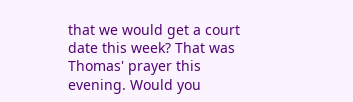that we would get a court date this week? That was Thomas' prayer this evening. Would you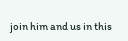join him and us in this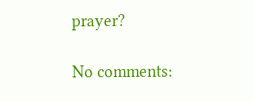prayer?

No comments: